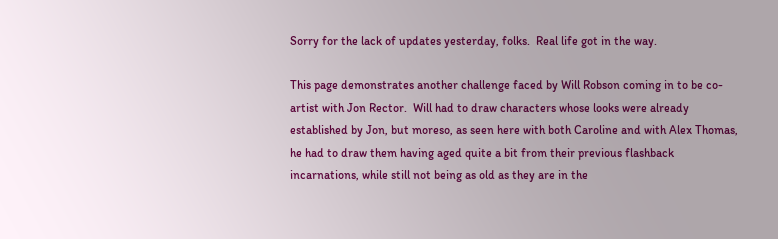Sorry for the lack of updates yesterday, folks.  Real life got in the way.

This page demonstrates another challenge faced by Will Robson coming in to be co-artist with Jon Rector.  Will had to draw characters whose looks were already established by Jon, but moreso, as seen here with both Caroline and with Alex Thomas, he had to draw them having aged quite a bit from their previous flashback incarnations, while still not being as old as they are in the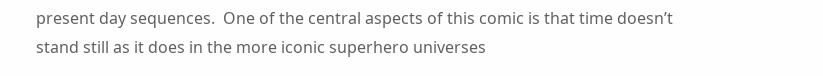present day sequences.  One of the central aspects of this comic is that time doesn’t stand still as it does in the more iconic superhero universes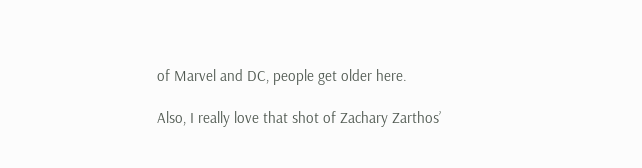of Marvel and DC, people get older here.

Also, I really love that shot of Zachary Zarthos’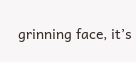grinning face, it’s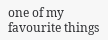one of my favourite things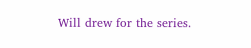Will drew for the series.